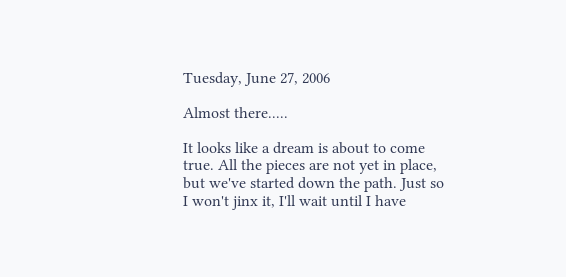Tuesday, June 27, 2006

Almost there.....

It looks like a dream is about to come true. All the pieces are not yet in place, but we've started down the path. Just so I won't jinx it, I'll wait until I have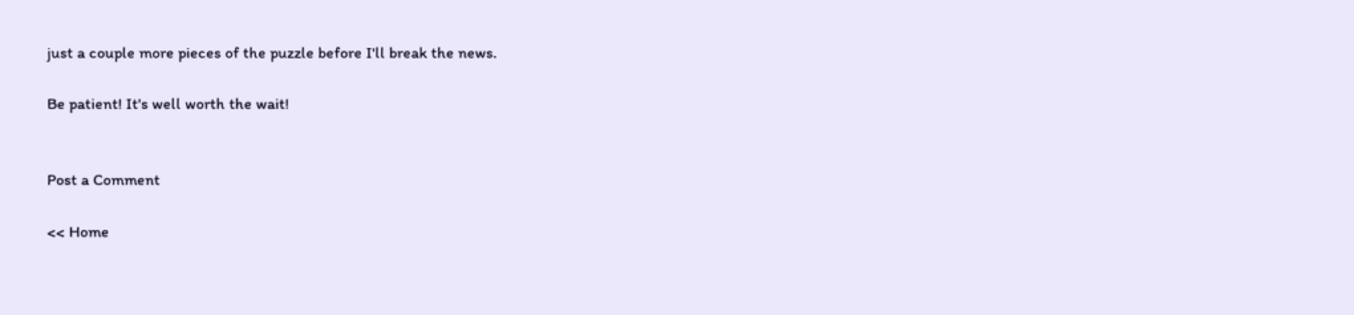just a couple more pieces of the puzzle before I'll break the news.

Be patient! It's well worth the wait!


Post a Comment

<< Home